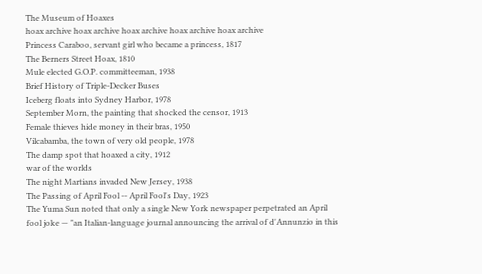The Museum of Hoaxes
hoax archive hoax archive hoax archive hoax archive hoax archive
Princess Caraboo, servant girl who became a princess, 1817
The Berners Street Hoax, 1810
Mule elected G.O.P. committeeman, 1938
Brief History of Triple-Decker Buses
Iceberg floats into Sydney Harbor, 1978
September Morn, the painting that shocked the censor, 1913
Female thieves hide money in their bras, 1950
Vilcabamba, the town of very old people, 1978
The damp spot that hoaxed a city, 1912
war of the worlds
The night Martians invaded New Jersey, 1938
The Passing of April Fool -- April Fool's Day, 1923
The Yuma Sun noted that only a single New York newspaper perpetrated an April fool joke — "an Italian-language journal announcing the arrival of d'Annunzio in this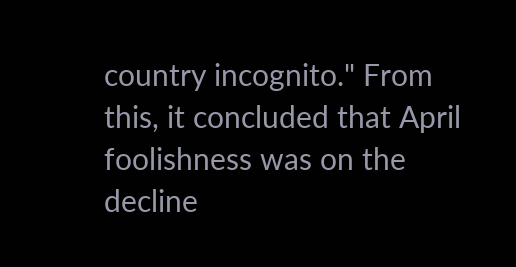country incognito." From this, it concluded that April foolishness was on the decline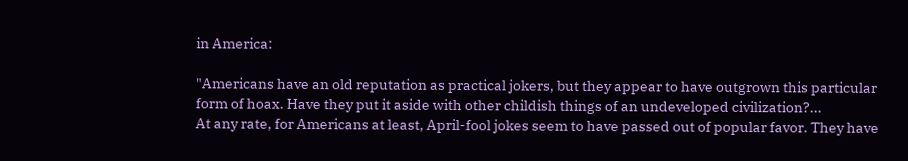in America:

"Americans have an old reputation as practical jokers, but they appear to have outgrown this particular form of hoax. Have they put it aside with other childish things of an undeveloped civilization?...
At any rate, for Americans at least, April-fool jokes seem to have passed out of popular favor. They have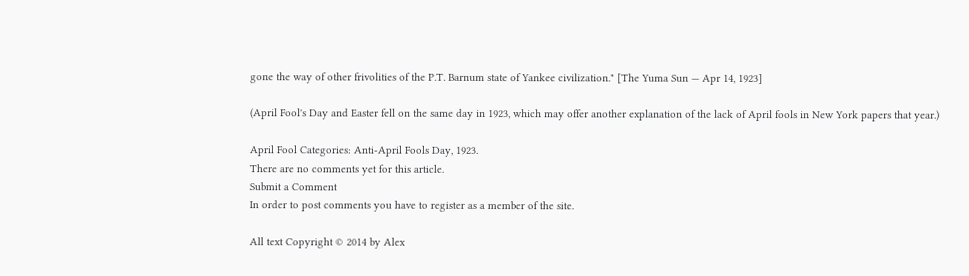gone the way of other frivolities of the P.T. Barnum state of Yankee civilization." [The Yuma Sun — Apr 14, 1923]

(April Fool's Day and Easter fell on the same day in 1923, which may offer another explanation of the lack of April fools in New York papers that year.)

April Fool Categories: Anti-April Fools Day, 1923.
There are no comments yet for this article.
Submit a Comment
In order to post comments you have to register as a member of the site.

All text Copyright © 2014 by Alex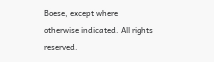Boese, except where otherwise indicated. All rights reserved.